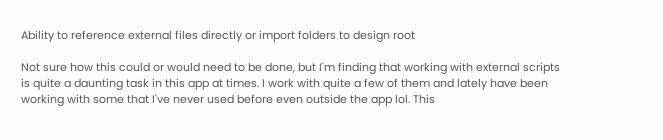Ability to reference external files directly or import folders to design root

Not sure how this could or would need to be done, but I'm finding that working with external scripts is quite a daunting task in this app at times. I work with quite a few of them and lately have been working with some that I've never used before even outside the app lol. This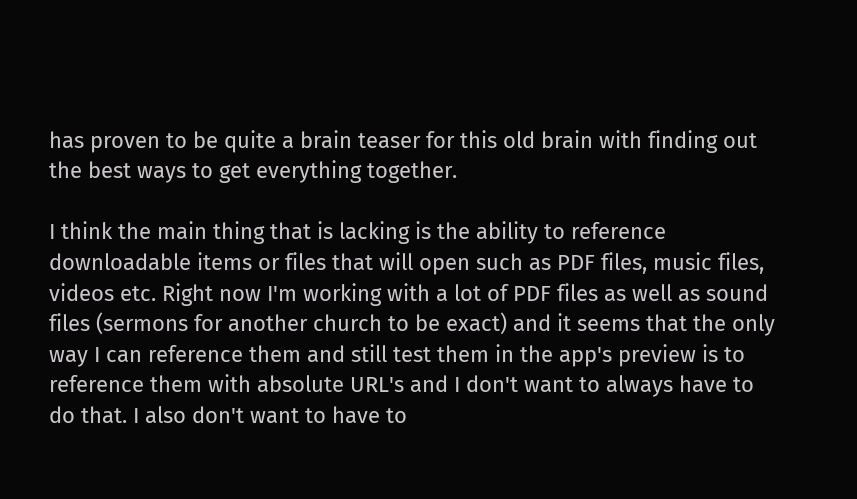has proven to be quite a brain teaser for this old brain with finding out the best ways to get everything together.

I think the main thing that is lacking is the ability to reference downloadable items or files that will open such as PDF files, music files, videos etc. Right now I'm working with a lot of PDF files as well as sound files (sermons for another church to be exact) and it seems that the only way I can reference them and still test them in the app's preview is to reference them with absolute URL's and I don't want to always have to do that. I also don't want to have to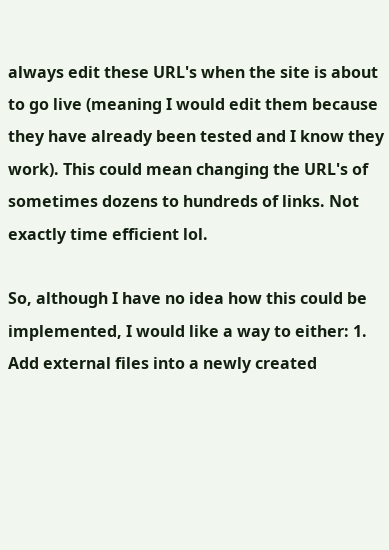always edit these URL's when the site is about to go live (meaning I would edit them because they have already been tested and I know they work). This could mean changing the URL's of sometimes dozens to hundreds of links. Not exactly time efficient lol.

So, although I have no idea how this could be implemented, I would like a way to either: 1. Add external files into a newly created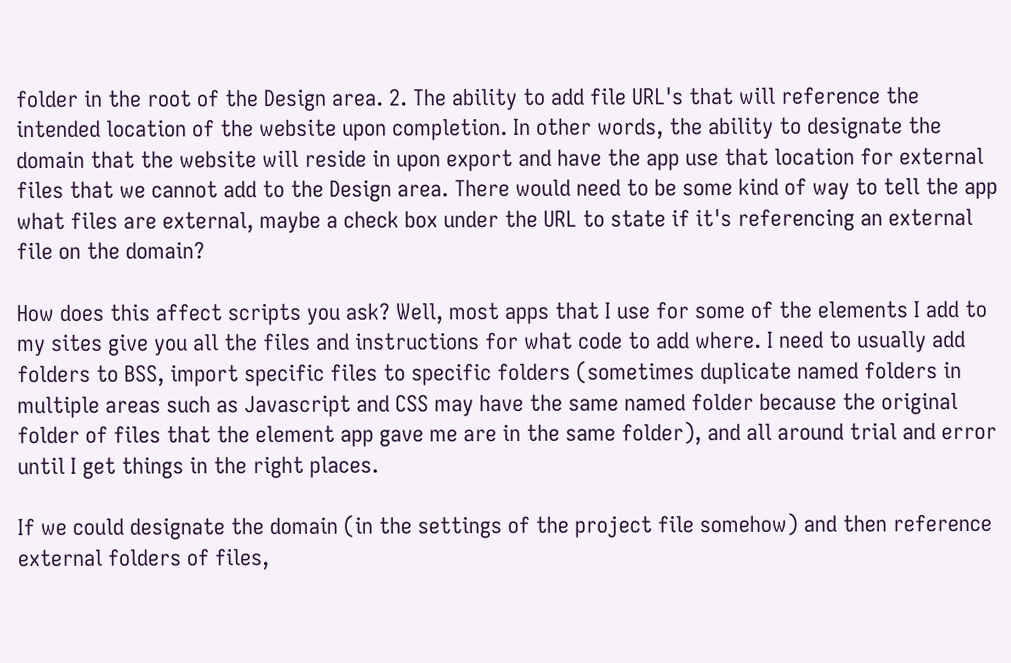folder in the root of the Design area. 2. The ability to add file URL's that will reference the intended location of the website upon completion. In other words, the ability to designate the domain that the website will reside in upon export and have the app use that location for external files that we cannot add to the Design area. There would need to be some kind of way to tell the app what files are external, maybe a check box under the URL to state if it's referencing an external file on the domain?

How does this affect scripts you ask? Well, most apps that I use for some of the elements I add to my sites give you all the files and instructions for what code to add where. I need to usually add folders to BSS, import specific files to specific folders (sometimes duplicate named folders in multiple areas such as Javascript and CSS may have the same named folder because the original folder of files that the element app gave me are in the same folder), and all around trial and error until I get things in the right places.

If we could designate the domain (in the settings of the project file somehow) and then reference external folders of files,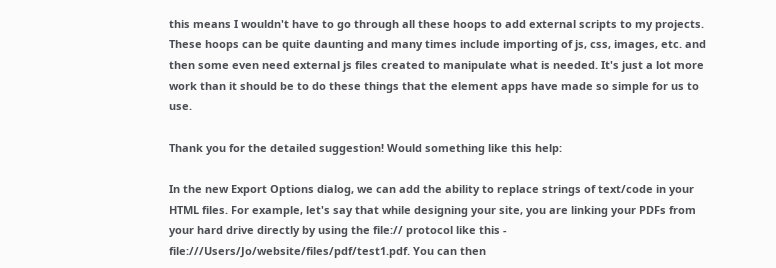this means I wouldn't have to go through all these hoops to add external scripts to my projects. These hoops can be quite daunting and many times include importing of js, css, images, etc. and then some even need external js files created to manipulate what is needed. It's just a lot more work than it should be to do these things that the element apps have made so simple for us to use.

Thank you for the detailed suggestion! Would something like this help:

In the new Export Options dialog, we can add the ability to replace strings of text/code in your HTML files. For example, let's say that while designing your site, you are linking your PDFs from your hard drive directly by using the file:// protocol like this - file:///Users/Jo/website/files/pdf/test1.pdf. You can then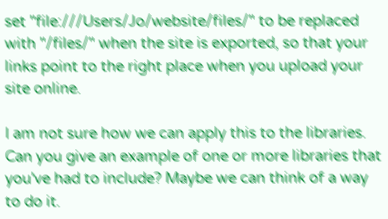set "file:///Users/Jo/website/files/" to be replaced with "/files/" when the site is exported, so that your links point to the right place when you upload your site online.

I am not sure how we can apply this to the libraries. Can you give an example of one or more libraries that you've had to include? Maybe we can think of a way to do it.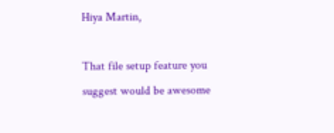Hiya Martin,

That file setup feature you suggest would be awesome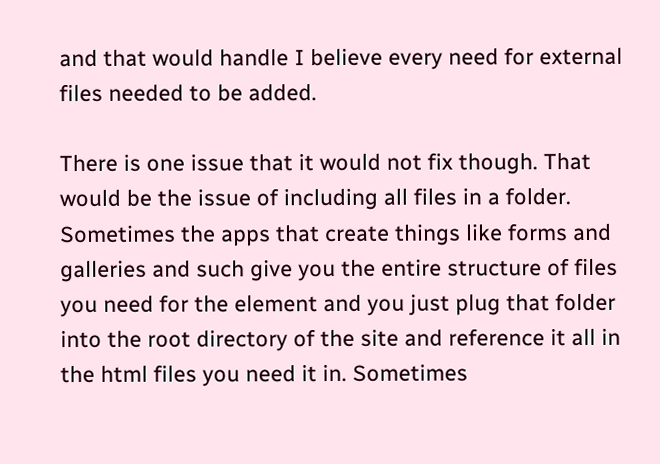and that would handle I believe every need for external files needed to be added.

There is one issue that it would not fix though. That would be the issue of including all files in a folder. Sometimes the apps that create things like forms and galleries and such give you the entire structure of files you need for the element and you just plug that folder into the root directory of the site and reference it all in the html files you need it in. Sometimes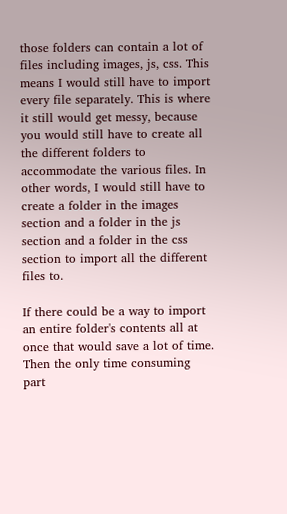those folders can contain a lot of files including images, js, css. This means I would still have to import every file separately. This is where it still would get messy, because you would still have to create all the different folders to accommodate the various files. In other words, I would still have to create a folder in the images section and a folder in the js section and a folder in the css section to import all the different files to.

If there could be a way to import an entire folder's contents all at once that would save a lot of time. Then the only time consuming part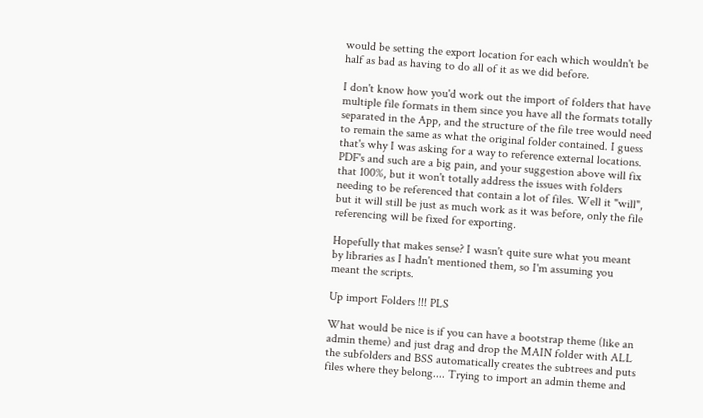would be setting the export location for each which wouldn't be half as bad as having to do all of it as we did before.

I don't know how you'd work out the import of folders that have multiple file formats in them since you have all the formats totally separated in the App, and the structure of the file tree would need to remain the same as what the original folder contained. I guess that's why I was asking for a way to reference external locations. PDF's and such are a big pain, and your suggestion above will fix that 100%, but it won't totally address the issues with folders needing to be referenced that contain a lot of files. Well it "will", but it will still be just as much work as it was before, only the file referencing will be fixed for exporting.

Hopefully that makes sense? I wasn't quite sure what you meant by libraries as I hadn't mentioned them, so I'm assuming you meant the scripts.

Up import Folders !!! PLS

What would be nice is if you can have a bootstrap theme (like an admin theme) and just drag and drop the MAIN folder with ALL the subfolders and BSS automatically creates the subtrees and puts files where they belong.... Trying to import an admin theme and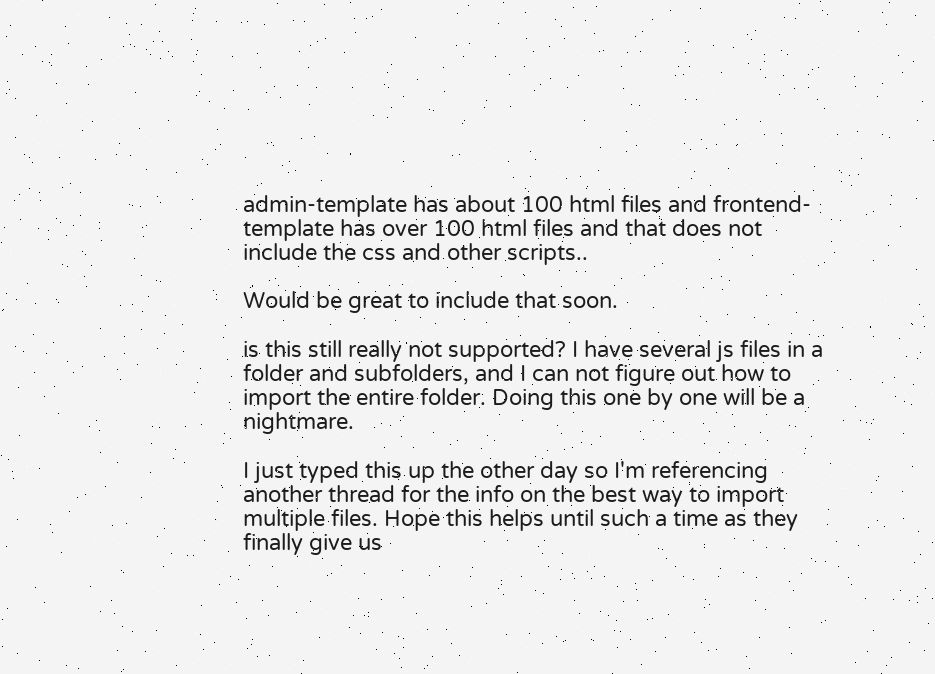admin-template has about 100 html files and frontend-template has over 100 html files and that does not include the css and other scripts..

Would be great to include that soon.

is this still really not supported? I have several js files in a folder and subfolders, and I can not figure out how to import the entire folder. Doing this one by one will be a nightmare.

I just typed this up the other day so I'm referencing another thread for the info on the best way to import multiple files. Hope this helps until such a time as they finally give us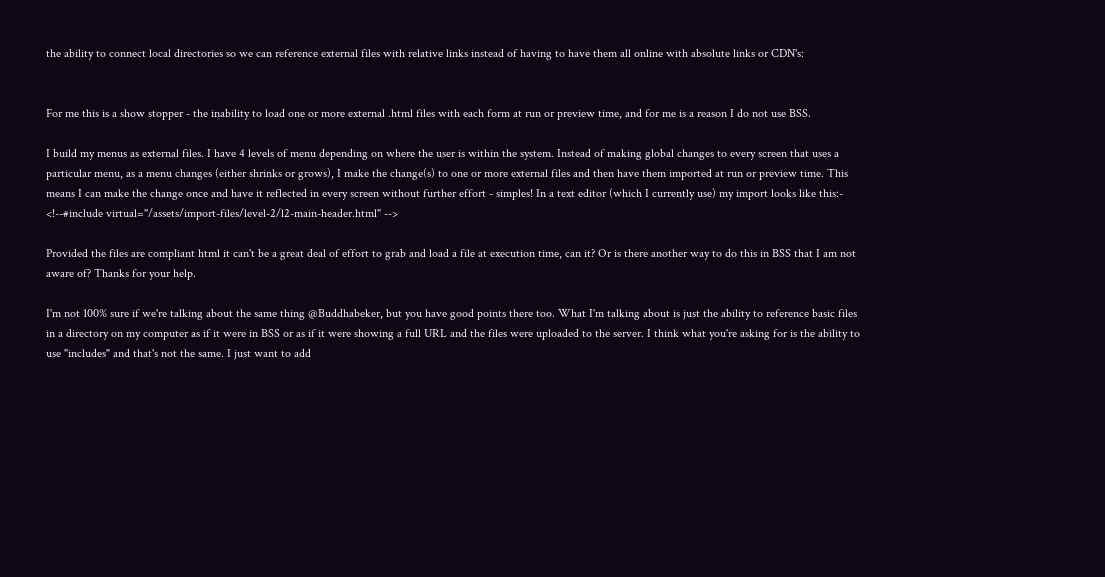the ability to connect local directories so we can reference external files with relative links instead of having to have them all online with absolute links or CDN's:


For me this is a show stopper - the inability to load one or more external .html files with each form at run or preview time, and for me is a reason I do not use BSS.

I build my menus as external files. I have 4 levels of menu depending on where the user is within the system. Instead of making global changes to every screen that uses a particular menu, as a menu changes (either shrinks or grows), I make the change(s) to one or more external files and then have them imported at run or preview time. This means I can make the change once and have it reflected in every screen without further effort - simples! In a text editor (which I currently use) my import looks like this:- <!--#include virtual="/assets/import-files/level-2/l2-main-header.html" -->

Provided the files are compliant html it can't be a great deal of effort to grab and load a file at execution time, can it? Or is there another way to do this in BSS that I am not aware of? Thanks for your help.

I'm not 100% sure if we're talking about the same thing @Buddhabeker, but you have good points there too. What I'm talking about is just the ability to reference basic files in a directory on my computer as if it were in BSS or as if it were showing a full URL and the files were uploaded to the server. I think what you're asking for is the ability to use "includes" and that's not the same. I just want to add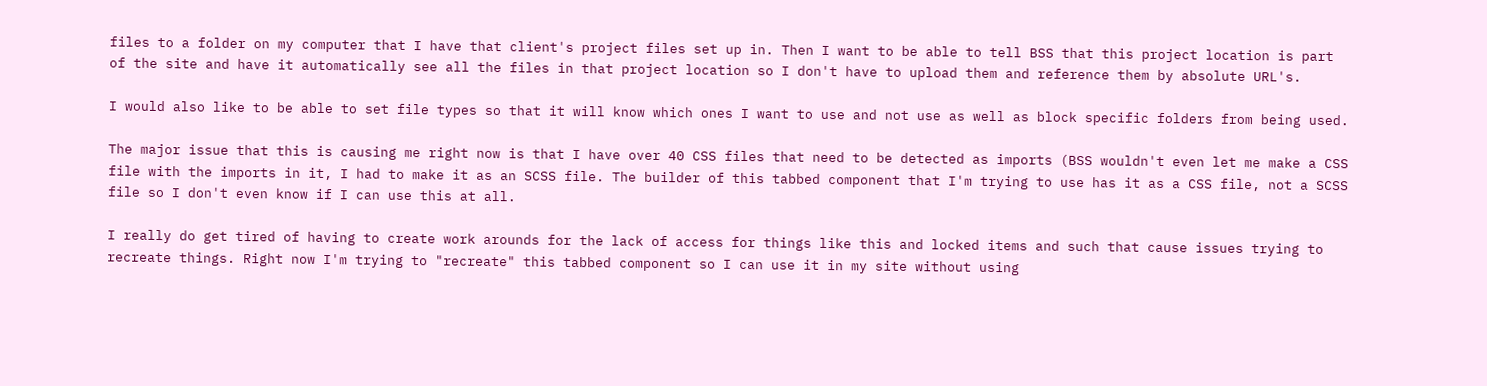files to a folder on my computer that I have that client's project files set up in. Then I want to be able to tell BSS that this project location is part of the site and have it automatically see all the files in that project location so I don't have to upload them and reference them by absolute URL's.

I would also like to be able to set file types so that it will know which ones I want to use and not use as well as block specific folders from being used.

The major issue that this is causing me right now is that I have over 40 CSS files that need to be detected as imports (BSS wouldn't even let me make a CSS file with the imports in it, I had to make it as an SCSS file. The builder of this tabbed component that I'm trying to use has it as a CSS file, not a SCSS file so I don't even know if I can use this at all.

I really do get tired of having to create work arounds for the lack of access for things like this and locked items and such that cause issues trying to recreate things. Right now I'm trying to "recreate" this tabbed component so I can use it in my site without using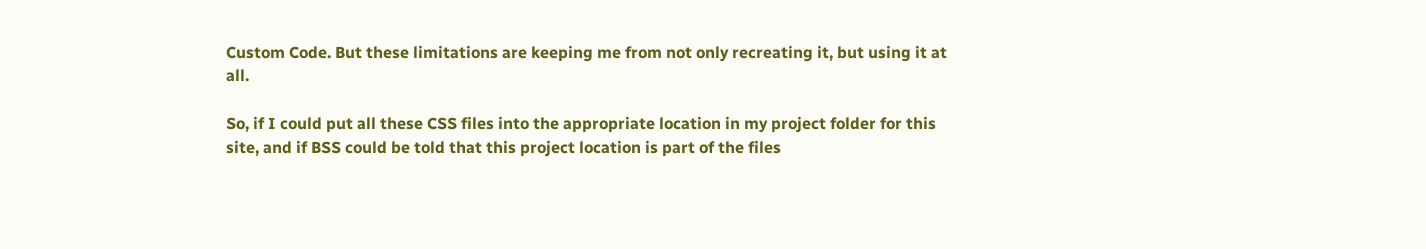Custom Code. But these limitations are keeping me from not only recreating it, but using it at all.

So, if I could put all these CSS files into the appropriate location in my project folder for this site, and if BSS could be told that this project location is part of the files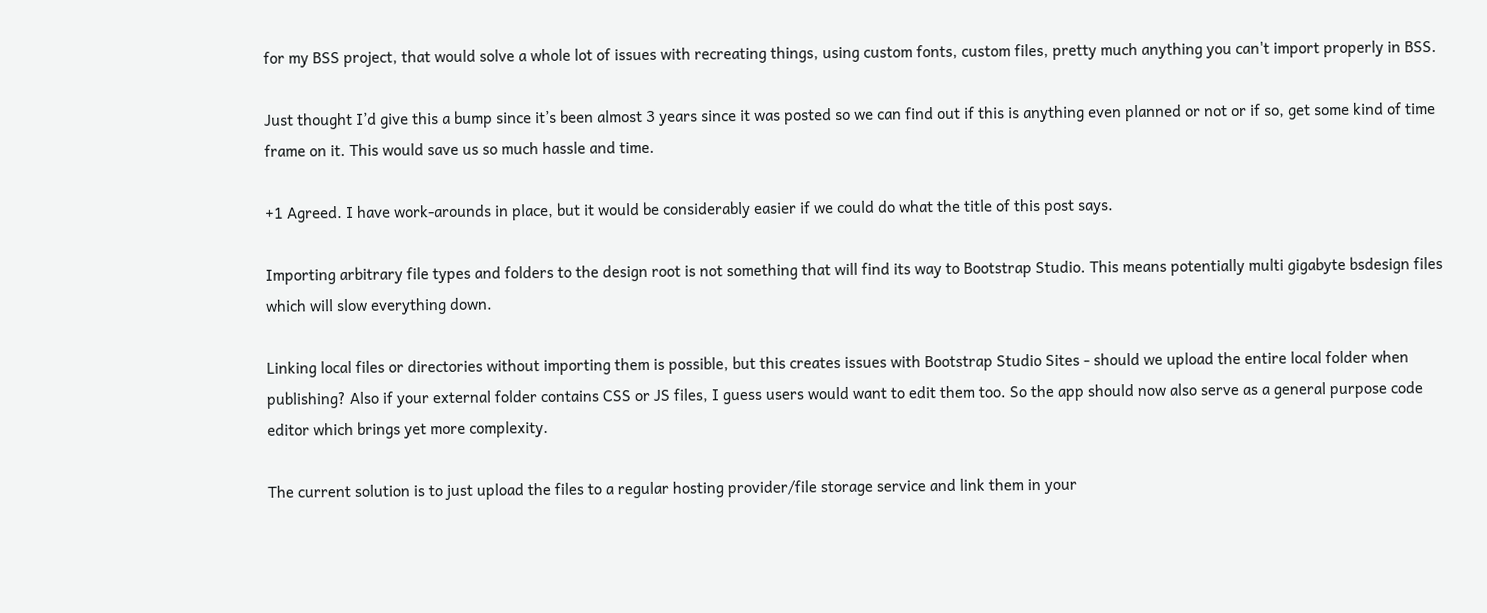for my BSS project, that would solve a whole lot of issues with recreating things, using custom fonts, custom files, pretty much anything you can't import properly in BSS.

Just thought I’d give this a bump since it’s been almost 3 years since it was posted so we can find out if this is anything even planned or not or if so, get some kind of time frame on it. This would save us so much hassle and time.

+1 Agreed. I have work-arounds in place, but it would be considerably easier if we could do what the title of this post says.

Importing arbitrary file types and folders to the design root is not something that will find its way to Bootstrap Studio. This means potentially multi gigabyte bsdesign files which will slow everything down.

Linking local files or directories without importing them is possible, but this creates issues with Bootstrap Studio Sites - should we upload the entire local folder when publishing? Also if your external folder contains CSS or JS files, I guess users would want to edit them too. So the app should now also serve as a general purpose code editor which brings yet more complexity.

The current solution is to just upload the files to a regular hosting provider/file storage service and link them in your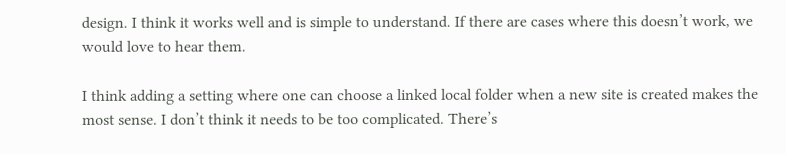design. I think it works well and is simple to understand. If there are cases where this doesn’t work, we would love to hear them.

I think adding a setting where one can choose a linked local folder when a new site is created makes the most sense. I don’t think it needs to be too complicated. There’s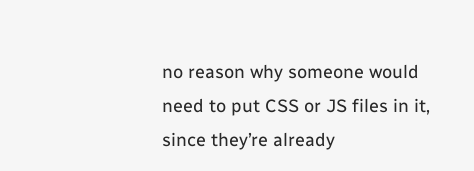no reason why someone would need to put CSS or JS files in it, since they’re already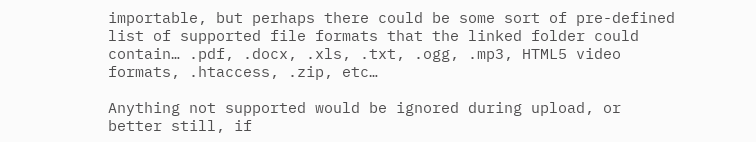importable, but perhaps there could be some sort of pre-defined list of supported file formats that the linked folder could contain… .pdf, .docx, .xls, .txt, .ogg, .mp3, HTML5 video formats, .htaccess, .zip, etc…

Anything not supported would be ignored during upload, or better still, if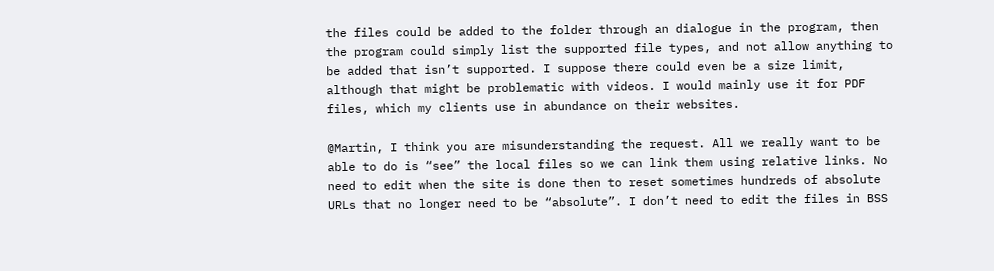the files could be added to the folder through an dialogue in the program, then the program could simply list the supported file types, and not allow anything to be added that isn’t supported. I suppose there could even be a size limit, although that might be problematic with videos. I would mainly use it for PDF files, which my clients use in abundance on their websites.

@Martin, I think you are misunderstanding the request. All we really want to be able to do is “see” the local files so we can link them using relative links. No need to edit when the site is done then to reset sometimes hundreds of absolute URLs that no longer need to be “absolute”. I don’t need to edit the files in BSS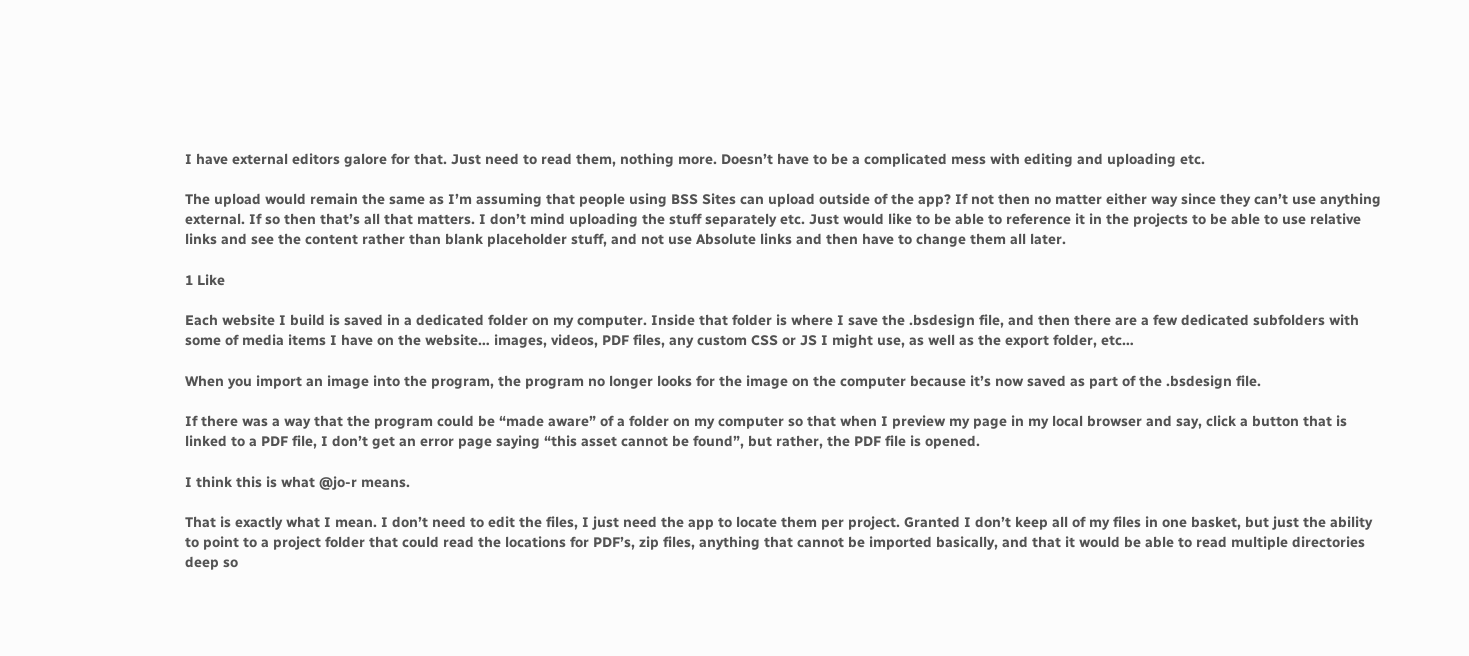I have external editors galore for that. Just need to read them, nothing more. Doesn’t have to be a complicated mess with editing and uploading etc.

The upload would remain the same as I’m assuming that people using BSS Sites can upload outside of the app? If not then no matter either way since they can’t use anything external. If so then that’s all that matters. I don’t mind uploading the stuff separately etc. Just would like to be able to reference it in the projects to be able to use relative links and see the content rather than blank placeholder stuff, and not use Absolute links and then have to change them all later.

1 Like

Each website I build is saved in a dedicated folder on my computer. Inside that folder is where I save the .bsdesign file, and then there are a few dedicated subfolders with some of media items I have on the website… images, videos, PDF files, any custom CSS or JS I might use, as well as the export folder, etc…

When you import an image into the program, the program no longer looks for the image on the computer because it’s now saved as part of the .bsdesign file.

If there was a way that the program could be “made aware” of a folder on my computer so that when I preview my page in my local browser and say, click a button that is linked to a PDF file, I don’t get an error page saying “this asset cannot be found”, but rather, the PDF file is opened.

I think this is what @jo-r means.

That is exactly what I mean. I don’t need to edit the files, I just need the app to locate them per project. Granted I don’t keep all of my files in one basket, but just the ability to point to a project folder that could read the locations for PDF’s, zip files, anything that cannot be imported basically, and that it would be able to read multiple directories deep so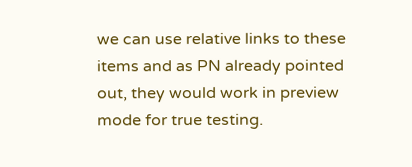we can use relative links to these items and as PN already pointed out, they would work in preview mode for true testing.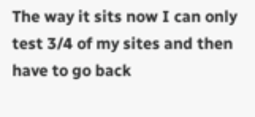The way it sits now I can only test 3/4 of my sites and then have to go back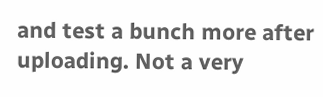and test a bunch more after uploading. Not a very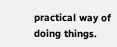practical way of doing things.